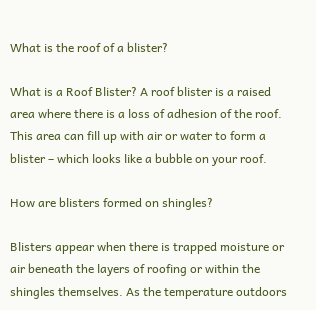What is the roof of a blister?

What is a Roof Blister? A roof blister is a raised area where there is a loss of adhesion of the roof. This area can fill up with air or water to form a blister – which looks like a bubble on your roof.

How are blisters formed on shingles?

Blisters appear when there is trapped moisture or air beneath the layers of roofing or within the shingles themselves. As the temperature outdoors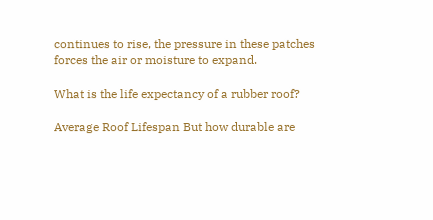continues to rise, the pressure in these patches forces the air or moisture to expand.

What is the life expectancy of a rubber roof?

Average Roof Lifespan But how durable are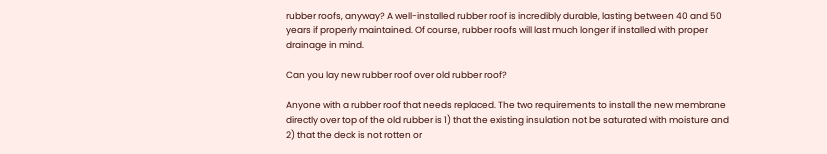rubber roofs, anyway? A well-installed rubber roof is incredibly durable, lasting between 40 and 50 years if properly maintained. Of course, rubber roofs will last much longer if installed with proper drainage in mind.

Can you lay new rubber roof over old rubber roof?

Anyone with a rubber roof that needs replaced. The two requirements to install the new membrane directly over top of the old rubber is 1) that the existing insulation not be saturated with moisture and 2) that the deck is not rotten or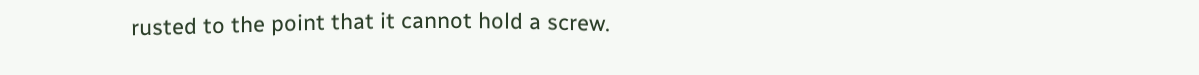rusted to the point that it cannot hold a screw.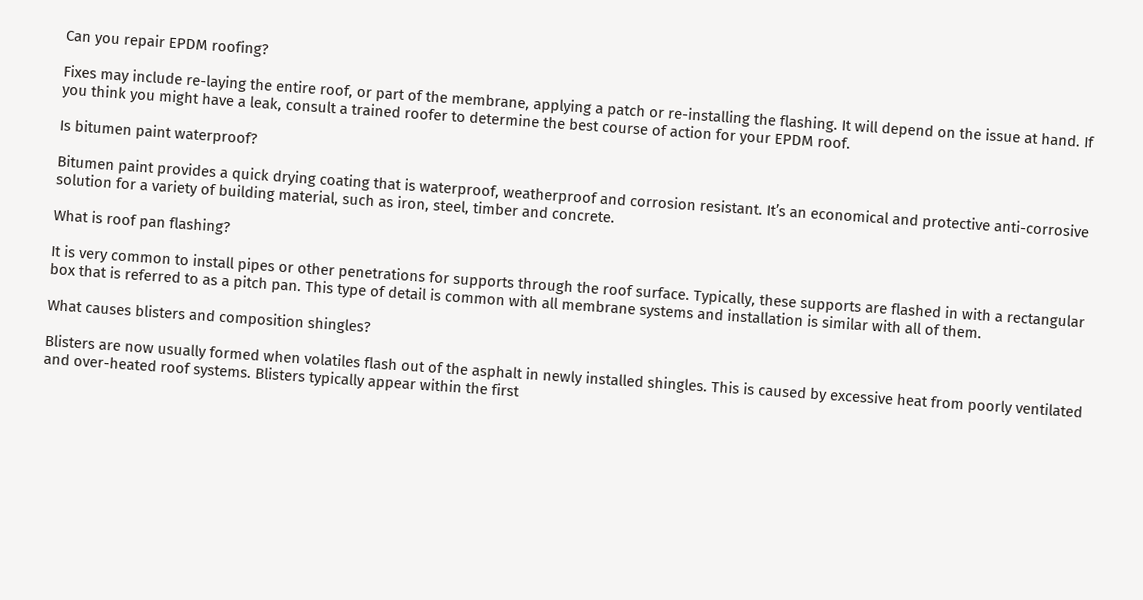Can you repair EPDM roofing?

Fixes may include re-laying the entire roof, or part of the membrane, applying a patch or re-installing the flashing. It will depend on the issue at hand. If you think you might have a leak, consult a trained roofer to determine the best course of action for your EPDM roof.

Is bitumen paint waterproof?

Bitumen paint provides a quick drying coating that is waterproof, weatherproof and corrosion resistant. It’s an economical and protective anti-corrosive solution for a variety of building material, such as iron, steel, timber and concrete.

What is roof pan flashing?

It is very common to install pipes or other penetrations for supports through the roof surface. Typically, these supports are flashed in with a rectangular box that is referred to as a pitch pan. This type of detail is common with all membrane systems and installation is similar with all of them.

What causes blisters and composition shingles?

Blisters are now usually formed when volatiles flash out of the asphalt in newly installed shingles. This is caused by excessive heat from poorly ventilated and over-heated roof systems. Blisters typically appear within the first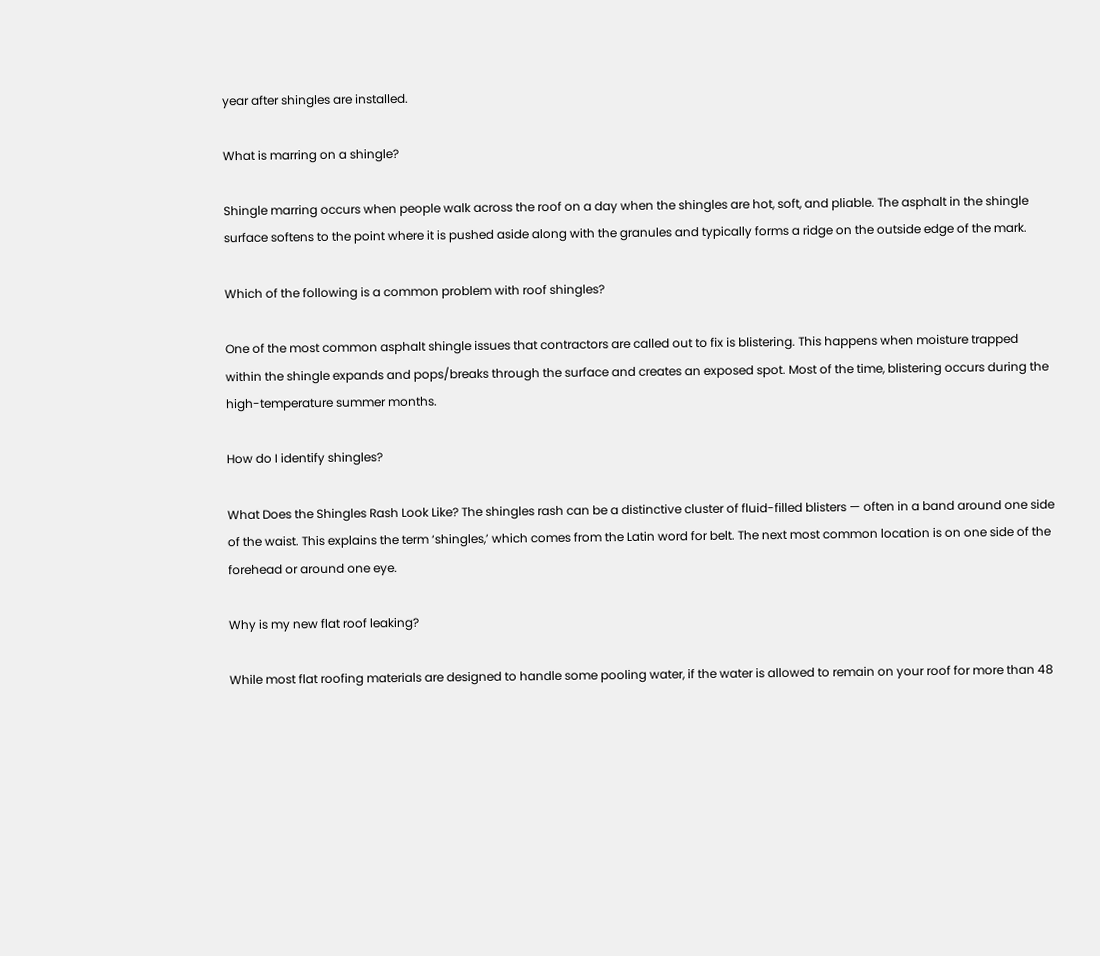year after shingles are installed.

What is marring on a shingle?

Shingle marring occurs when people walk across the roof on a day when the shingles are hot, soft, and pliable. The asphalt in the shingle surface softens to the point where it is pushed aside along with the granules and typically forms a ridge on the outside edge of the mark.

Which of the following is a common problem with roof shingles?

One of the most common asphalt shingle issues that contractors are called out to fix is blistering. This happens when moisture trapped within the shingle expands and pops/breaks through the surface and creates an exposed spot. Most of the time, blistering occurs during the high-temperature summer months.

How do I identify shingles?

What Does the Shingles Rash Look Like? The shingles rash can be a distinctive cluster of fluid-filled blisters — often in a band around one side of the waist. This explains the term ‘shingles,’ which comes from the Latin word for belt. The next most common location is on one side of the forehead or around one eye.

Why is my new flat roof leaking?

While most flat roofing materials are designed to handle some pooling water, if the water is allowed to remain on your roof for more than 48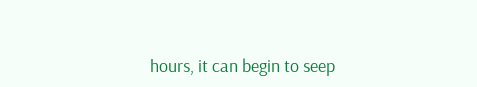hours, it can begin to seep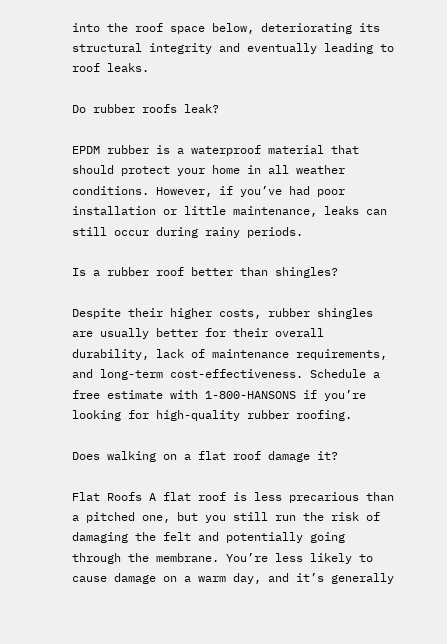into the roof space below, deteriorating its structural integrity and eventually leading to roof leaks.

Do rubber roofs leak?

EPDM rubber is a waterproof material that should protect your home in all weather conditions. However, if you’ve had poor installation or little maintenance, leaks can still occur during rainy periods.

Is a rubber roof better than shingles?

Despite their higher costs, rubber shingles are usually better for their overall durability, lack of maintenance requirements, and long-term cost-effectiveness. Schedule a free estimate with 1-800-HANSONS if you’re looking for high-quality rubber roofing.

Does walking on a flat roof damage it?

Flat Roofs A flat roof is less precarious than a pitched one, but you still run the risk of damaging the felt and potentially going through the membrane. You’re less likely to cause damage on a warm day, and it’s generally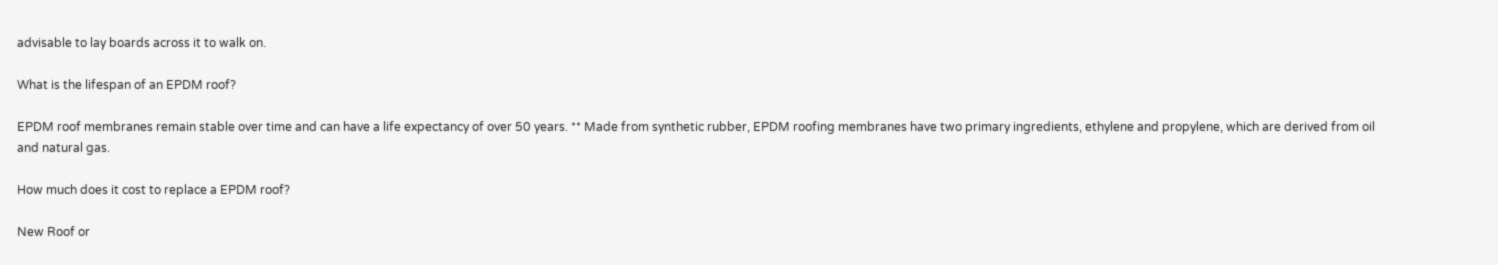advisable to lay boards across it to walk on.

What is the lifespan of an EPDM roof?

EPDM roof membranes remain stable over time and can have a life expectancy of over 50 years. ** Made from synthetic rubber, EPDM roofing membranes have two primary ingredients, ethylene and propylene, which are derived from oil and natural gas.

How much does it cost to replace a EPDM roof?

New Roof or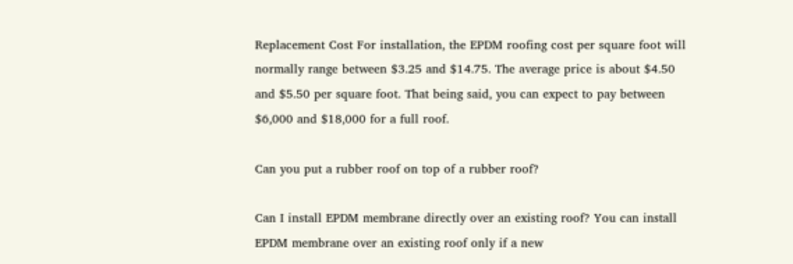Replacement Cost For installation, the EPDM roofing cost per square foot will normally range between $3.25 and $14.75. The average price is about $4.50 and $5.50 per square foot. That being said, you can expect to pay between $6,000 and $18,000 for a full roof.

Can you put a rubber roof on top of a rubber roof?

Can I install EPDM membrane directly over an existing roof? You can install EPDM membrane over an existing roof only if a new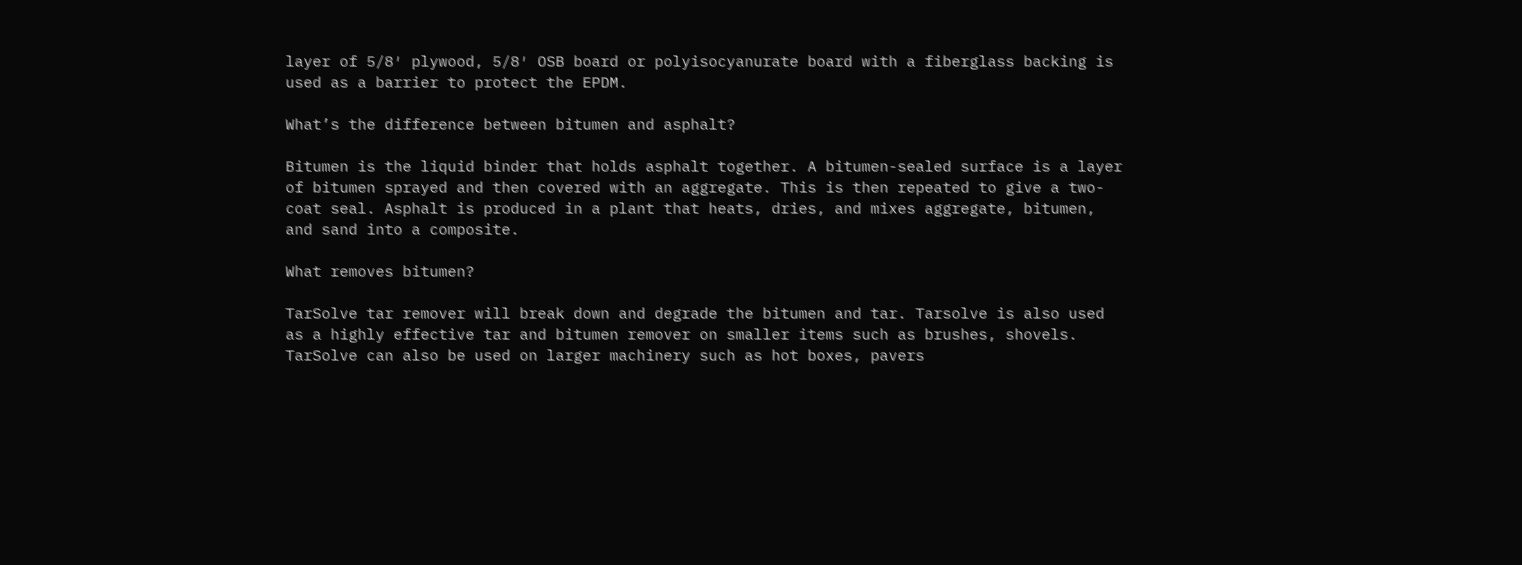layer of 5/8′ plywood, 5/8′ OSB board or polyisocyanurate board with a fiberglass backing is used as a barrier to protect the EPDM.

What’s the difference between bitumen and asphalt?

Bitumen is the liquid binder that holds asphalt together. A bitumen-sealed surface is a layer of bitumen sprayed and then covered with an aggregate. This is then repeated to give a two-coat seal. Asphalt is produced in a plant that heats, dries, and mixes aggregate, bitumen, and sand into a composite.

What removes bitumen?

TarSolve tar remover will break down and degrade the bitumen and tar. Tarsolve is also used as a highly effective tar and bitumen remover on smaller items such as brushes, shovels. TarSolve can also be used on larger machinery such as hot boxes, pavers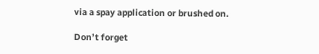via a spay application or brushed on.

Don’t forget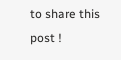to share this post !